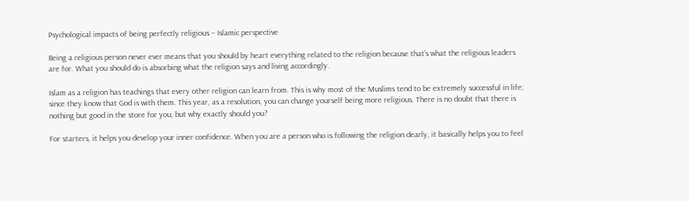Psychological impacts of being perfectly religious – Islamic perspective

Being a religious person never ever means that you should by heart everything related to the religion because that’s what the religious leaders are for. What you should do is absorbing what the religion says and living accordingly.

Islam as a religion has teachings that every other religion can learn from. This is why most of the Muslims tend to be extremely successful in life; since they know that God is with them. This year, as a resolution, you can change yourself being more religious. There is no doubt that there is nothing but good in the store for you, but why exactly should you?

For starters, it helps you develop your inner confidence. When you are a person who is following the religion dearly, it basically helps you to feel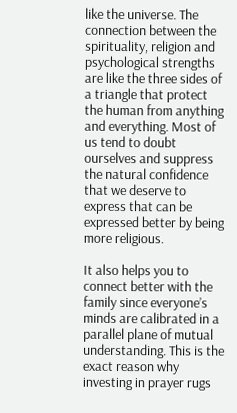like the universe. The connection between the spirituality, religion and psychological strengths are like the three sides of a triangle that protect the human from anything and everything. Most of us tend to doubt ourselves and suppress the natural confidence that we deserve to express that can be expressed better by being more religious.

It also helps you to connect better with the family since everyone’s minds are calibrated in a parallel plane of mutual understanding. This is the exact reason why investing in prayer rugs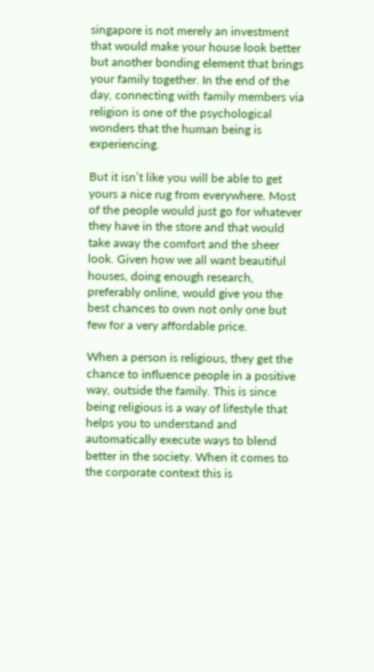singapore is not merely an investment that would make your house look better but another bonding element that brings your family together. In the end of the day, connecting with family members via religion is one of the psychological wonders that the human being is experiencing.

But it isn’t like you will be able to get yours a nice rug from everywhere. Most of the people would just go for whatever they have in the store and that would take away the comfort and the sheer look. Given how we all want beautiful houses, doing enough research, preferably online, would give you the best chances to own not only one but few for a very affordable price.

When a person is religious, they get the chance to influence people in a positive way, outside the family. This is since being religious is a way of lifestyle that helps you to understand and automatically execute ways to blend better in the society. When it comes to the corporate context this is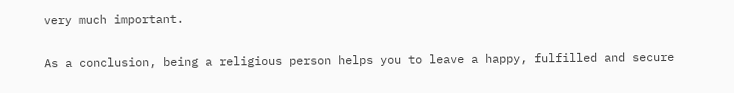very much important.

As a conclusion, being a religious person helps you to leave a happy, fulfilled and secure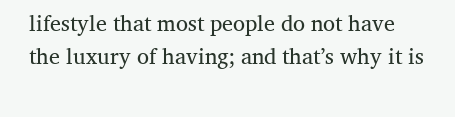lifestyle that most people do not have the luxury of having; and that’s why it is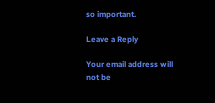so important.

Leave a Reply

Your email address will not be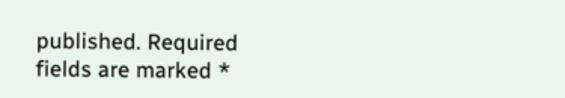published. Required fields are marked *